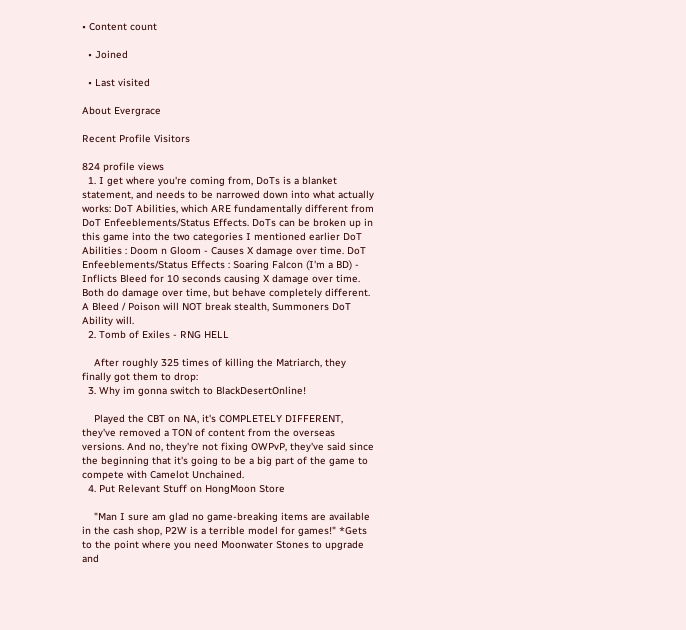• Content count

  • Joined

  • Last visited

About Evergrace

Recent Profile Visitors

824 profile views
  1. I get where you're coming from, DoTs is a blanket statement, and needs to be narrowed down into what actually works: DoT Abilities, which ARE fundamentally different from DoT Enfeeblements/Status Effects. DoTs can be broken up in this game into the two categories I mentioned earlier DoT Abilities : Doom n Gloom - Causes X damage over time. DoT Enfeeblements/Status Effects : Soaring Falcon (I'm a BD) - Inflicts Bleed for 10 seconds causing X damage over time. Both do damage over time, but behave completely different. A Bleed / Poison will NOT break stealth, Summoners DoT Ability will.
  2. Tomb of Exiles - RNG HELL

    After roughly 325 times of killing the Matriarch, they finally got them to drop:
  3. Why im gonna switch to BlackDesertOnline!

    Played the CBT on NA, it's COMPLETELY DIFFERENT, they've removed a TON of content from the overseas versions. And no, they're not fixing OWPvP, they've said since the beginning that it's going to be a big part of the game to compete with Camelot Unchained.
  4. Put Relevant Stuff on HongMoon Store

    "Man I sure am glad no game-breaking items are available in the cash shop, P2W is a terrible model for games!" *Gets to the point where you need Moonwater Stones to upgrade and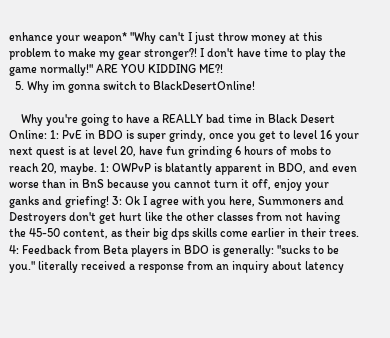enhance your weapon* "Why can't I just throw money at this problem to make my gear stronger?! I don't have time to play the game normally!" ARE YOU KIDDING ME?!
  5. Why im gonna switch to BlackDesertOnline!

    Why you're going to have a REALLY bad time in Black Desert Online: 1: PvE in BDO is super grindy, once you get to level 16 your next quest is at level 20, have fun grinding 6 hours of mobs to reach 20, maybe. 1: OWPvP is blatantly apparent in BDO, and even worse than in BnS because you cannot turn it off, enjoy your ganks and griefing! 3: Ok I agree with you here, Summoners and Destroyers don't get hurt like the other classes from not having the 45-50 content, as their big dps skills come earlier in their trees. 4: Feedback from Beta players in BDO is generally: "sucks to be you." literally received a response from an inquiry about latency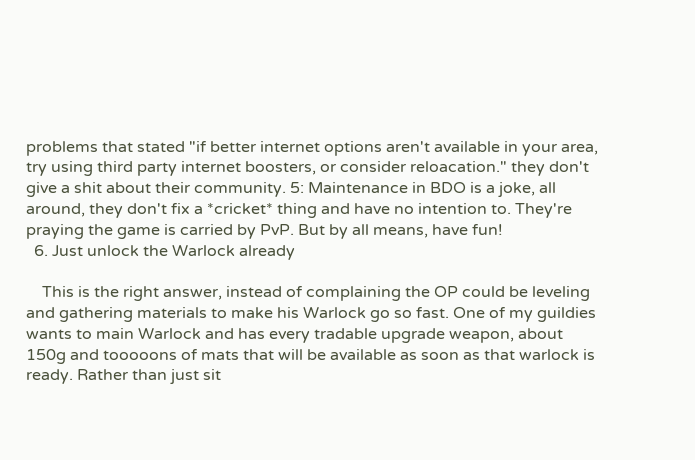problems that stated "if better internet options aren't available in your area, try using third party internet boosters, or consider reloacation." they don't give a shit about their community. 5: Maintenance in BDO is a joke, all around, they don't fix a *cricket* thing and have no intention to. They're praying the game is carried by PvP. But by all means, have fun!
  6. Just unlock the Warlock already

    This is the right answer, instead of complaining the OP could be leveling and gathering materials to make his Warlock go so fast. One of my guildies wants to main Warlock and has every tradable upgrade weapon, about 150g and tooooons of mats that will be available as soon as that warlock is ready. Rather than just sit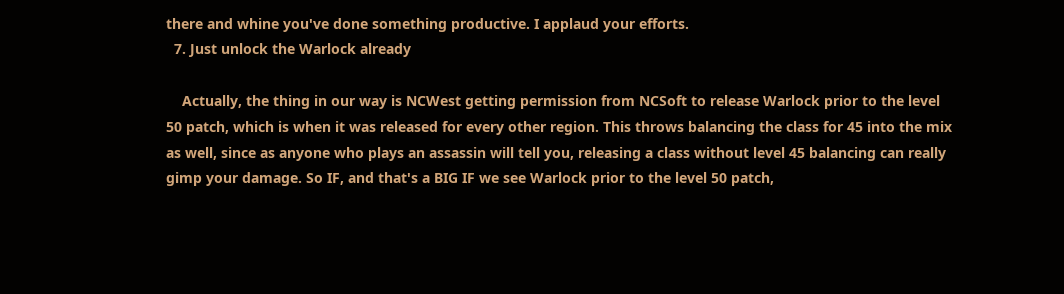there and whine you've done something productive. I applaud your efforts.
  7. Just unlock the Warlock already

    Actually, the thing in our way is NCWest getting permission from NCSoft to release Warlock prior to the level 50 patch, which is when it was released for every other region. This throws balancing the class for 45 into the mix as well, since as anyone who plays an assassin will tell you, releasing a class without level 45 balancing can really gimp your damage. So IF, and that's a BIG IF we see Warlock prior to the level 50 patch,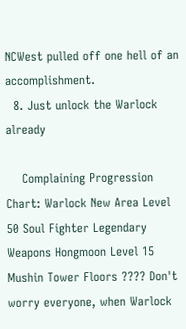NCWest pulled off one hell of an accomplishment.
  8. Just unlock the Warlock already

    Complaining Progression Chart: Warlock New Area Level 50 Soul Fighter Legendary Weapons Hongmoon Level 15 Mushin Tower Floors ???? Don't worry everyone, when Warlock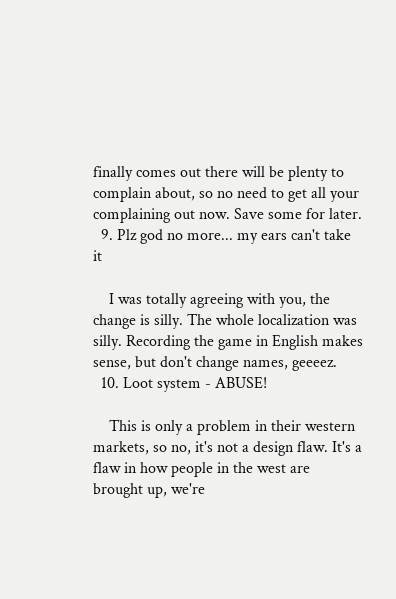finally comes out there will be plenty to complain about, so no need to get all your complaining out now. Save some for later.
  9. Plz god no more... my ears can't take it

    I was totally agreeing with you, the change is silly. The whole localization was silly. Recording the game in English makes sense, but don't change names, geeeez.
  10. Loot system - ABUSE!

    This is only a problem in their western markets, so no, it's not a design flaw. It's a flaw in how people in the west are brought up, we're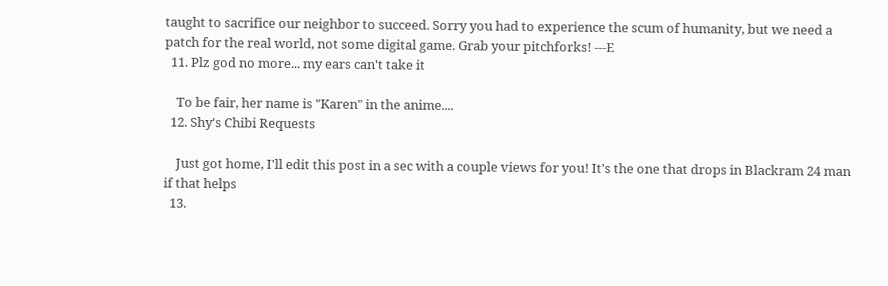taught to sacrifice our neighbor to succeed. Sorry you had to experience the scum of humanity, but we need a patch for the real world, not some digital game. Grab your pitchforks! ---E
  11. Plz god no more... my ears can't take it

    To be fair, her name is "Karen" in the anime....
  12. Shy's Chibi Requests

    Just got home, I'll edit this post in a sec with a couple views for you! It's the one that drops in Blackram 24 man if that helps
  13.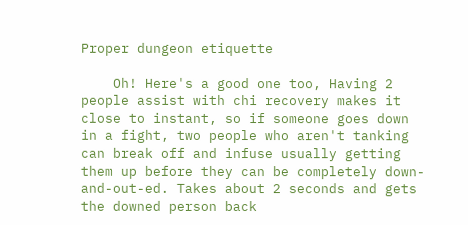Proper dungeon etiquette

    Oh! Here's a good one too, Having 2 people assist with chi recovery makes it close to instant, so if someone goes down in a fight, two people who aren't tanking can break off and infuse usually getting them up before they can be completely down-and-out-ed. Takes about 2 seconds and gets the downed person back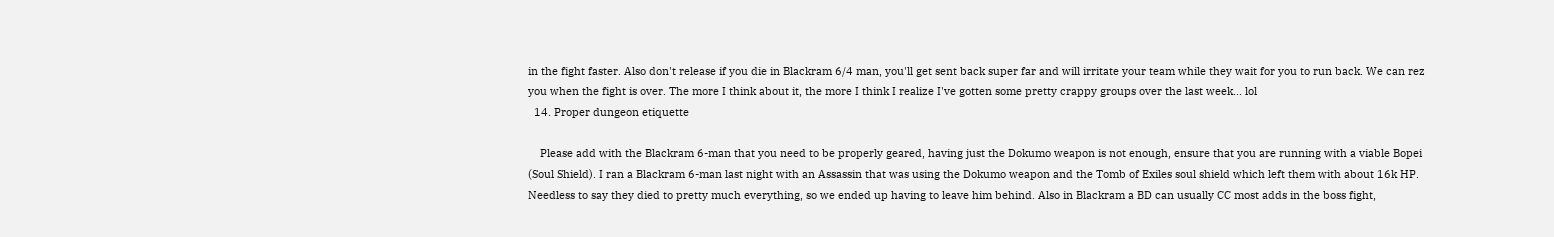in the fight faster. Also don't release if you die in Blackram 6/4 man, you'll get sent back super far and will irritate your team while they wait for you to run back. We can rez you when the fight is over. The more I think about it, the more I think I realize I've gotten some pretty crappy groups over the last week... lol
  14. Proper dungeon etiquette

    Please add with the Blackram 6-man that you need to be properly geared, having just the Dokumo weapon is not enough, ensure that you are running with a viable Bopei (Soul Shield). I ran a Blackram 6-man last night with an Assassin that was using the Dokumo weapon and the Tomb of Exiles soul shield which left them with about 16k HP. Needless to say they died to pretty much everything, so we ended up having to leave him behind. Also in Blackram a BD can usually CC most adds in the boss fight,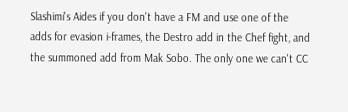Slashimi's Aides if you don't have a FM and use one of the adds for evasion i-frames, the Destro add in the Chef fight, and the summoned add from Mak Sobo. The only one we can't CC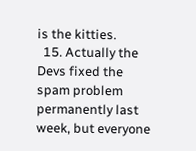is the kitties.
  15. Actually the Devs fixed the spam problem permanently last week, but everyone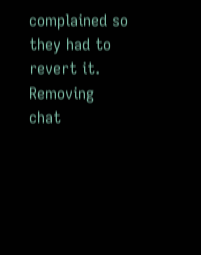complained so they had to revert it. Removing chat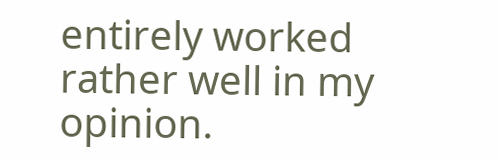entirely worked rather well in my opinion.